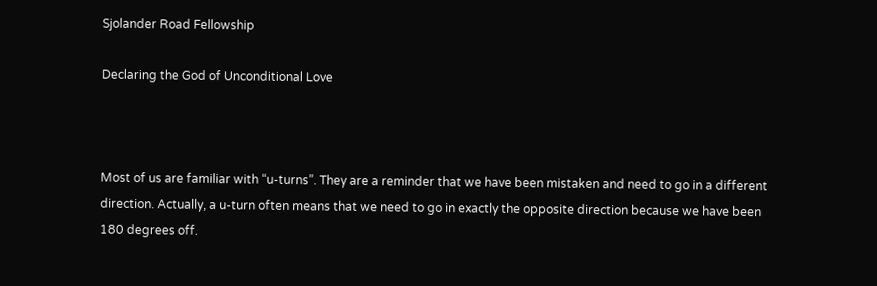Sjolander Road Fellowship

Declaring the God of Unconditional Love



Most of us are familiar with “u-turns”. They are a reminder that we have been mistaken and need to go in a different direction. Actually, a u-turn often means that we need to go in exactly the opposite direction because we have been 180 degrees off.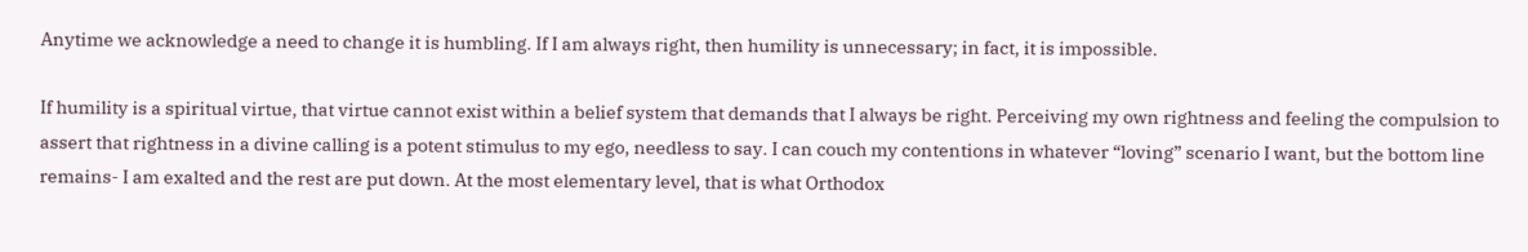Anytime we acknowledge a need to change it is humbling. If I am always right, then humility is unnecessary; in fact, it is impossible.

If humility is a spiritual virtue, that virtue cannot exist within a belief system that demands that I always be right. Perceiving my own rightness and feeling the compulsion to assert that rightness in a divine calling is a potent stimulus to my ego, needless to say. I can couch my contentions in whatever “loving” scenario I want, but the bottom line remains- I am exalted and the rest are put down. At the most elementary level, that is what Orthodox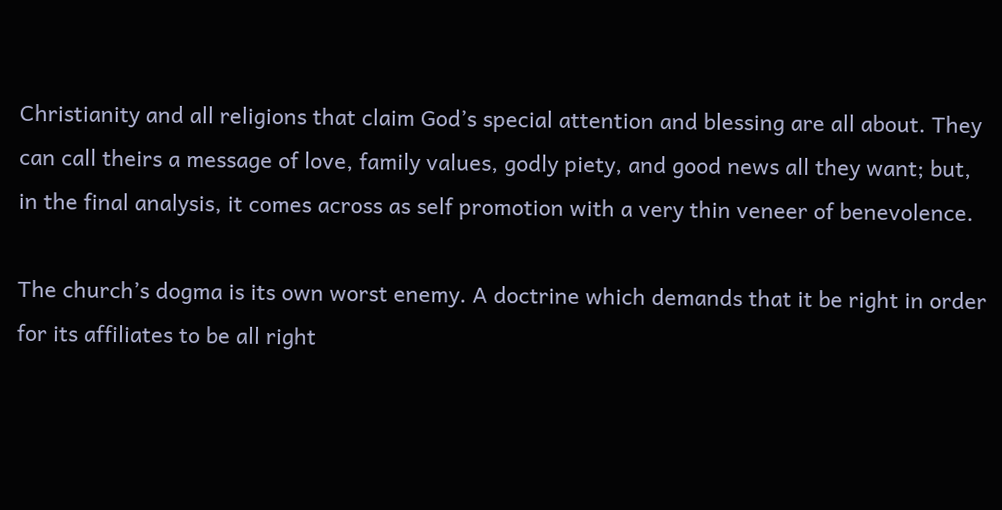Christianity and all religions that claim God’s special attention and blessing are all about. They can call theirs a message of love, family values, godly piety, and good news all they want; but, in the final analysis, it comes across as self promotion with a very thin veneer of benevolence.

The church’s dogma is its own worst enemy. A doctrine which demands that it be right in order for its affiliates to be all right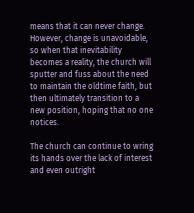means that it can never change. However, change is unavoidable, so when that inevitability becomes a reality, the church will sputter and fuss about the need to maintain the oldtime faith, but then ultimately transition to a new position, hoping that no one notices.

The church can continue to wring its hands over the lack of interest and even outright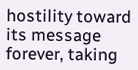hostility toward its message forever, taking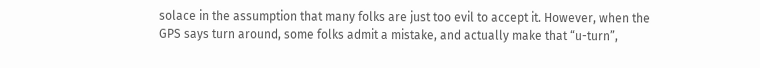solace in the assumption that many folks are just too evil to accept it. However, when the GPS says turn around, some folks admit a mistake, and actually make that “u-turn”,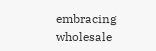embracing wholesale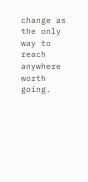change as the only way to reach anywhere worth going.